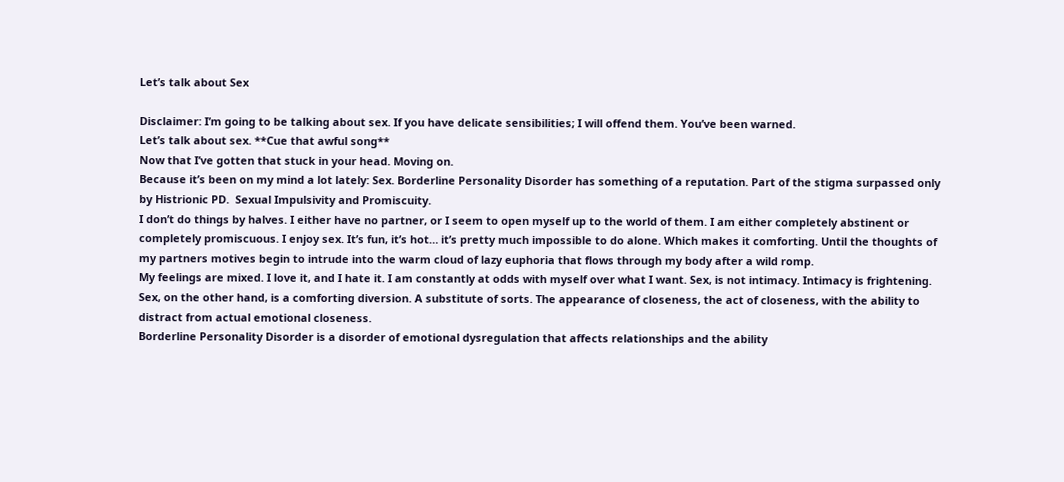Let’s talk about Sex

Disclaimer: I’m going to be talking about sex. If you have delicate sensibilities; I will offend them. You’ve been warned.
Let’s talk about sex. **Cue that awful song**
Now that I’ve gotten that stuck in your head. Moving on.
Because it’s been on my mind a lot lately: Sex. Borderline Personality Disorder has something of a reputation. Part of the stigma surpassed only by Histrionic PD.  Sexual Impulsivity and Promiscuity.
I don’t do things by halves. I either have no partner, or I seem to open myself up to the world of them. I am either completely abstinent or completely promiscuous. I enjoy sex. It’s fun, it’s hot… it’s pretty much impossible to do alone. Which makes it comforting. Until the thoughts of my partners motives begin to intrude into the warm cloud of lazy euphoria that flows through my body after a wild romp.
My feelings are mixed. I love it, and I hate it. I am constantly at odds with myself over what I want. Sex, is not intimacy. Intimacy is frightening. Sex, on the other hand, is a comforting diversion. A substitute of sorts. The appearance of closeness, the act of closeness, with the ability to distract from actual emotional closeness.
Borderline Personality Disorder is a disorder of emotional dysregulation that affects relationships and the ability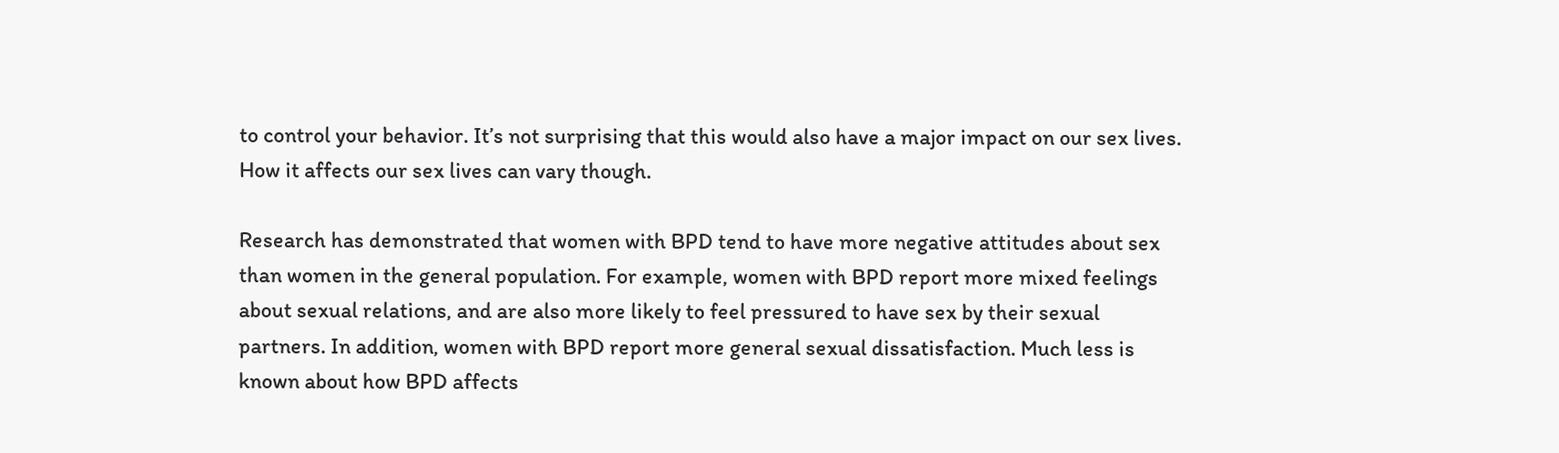to control your behavior. It’s not surprising that this would also have a major impact on our sex lives. How it affects our sex lives can vary though.

Research has demonstrated that women with BPD tend to have more negative attitudes about sex than women in the general population. For example, women with BPD report more mixed feelings about sexual relations, and are also more likely to feel pressured to have sex by their sexual partners. In addition, women with BPD report more general sexual dissatisfaction. Much less is known about how BPD affects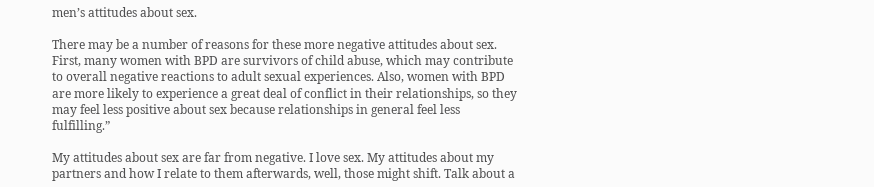men’s attitudes about sex.

There may be a number of reasons for these more negative attitudes about sex. First, many women with BPD are survivors of child abuse, which may contribute to overall negative reactions to adult sexual experiences. Also, women with BPD are more likely to experience a great deal of conflict in their relationships, so they may feel less positive about sex because relationships in general feel less fulfilling.”

My attitudes about sex are far from negative. I love sex. My attitudes about my partners and how I relate to them afterwards, well, those might shift. Talk about a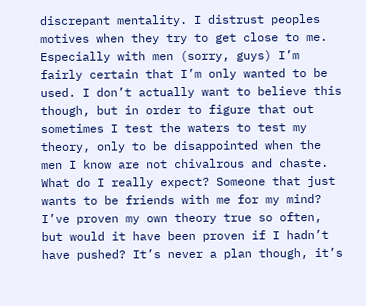discrepant mentality. I distrust peoples motives when they try to get close to me. Especially with men (sorry, guys) I’m fairly certain that I’m only wanted to be used. I don’t actually want to believe this though, but in order to figure that out sometimes I test the waters to test my theory, only to be disappointed when the men I know are not chivalrous and chaste. What do I really expect? Someone that just wants to be friends with me for my mind? I’ve proven my own theory true so often, but would it have been proven if I hadn’t have pushed? It’s never a plan though, it’s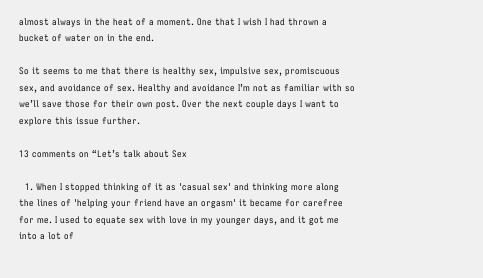almost always in the heat of a moment. One that I wish I had thrown a bucket of water on in the end.

So it seems to me that there is healthy sex, impulsive sex, promiscuous sex, and avoidance of sex. Healthy and avoidance I’m not as familiar with so we’ll save those for their own post. Over the next couple days I want to explore this issue further.

13 comments on “Let’s talk about Sex

  1. When I stopped thinking of it as 'casual sex' and thinking more along the lines of 'helping your friend have an orgasm' it became for carefree for me. I used to equate sex with love in my younger days, and it got me into a lot of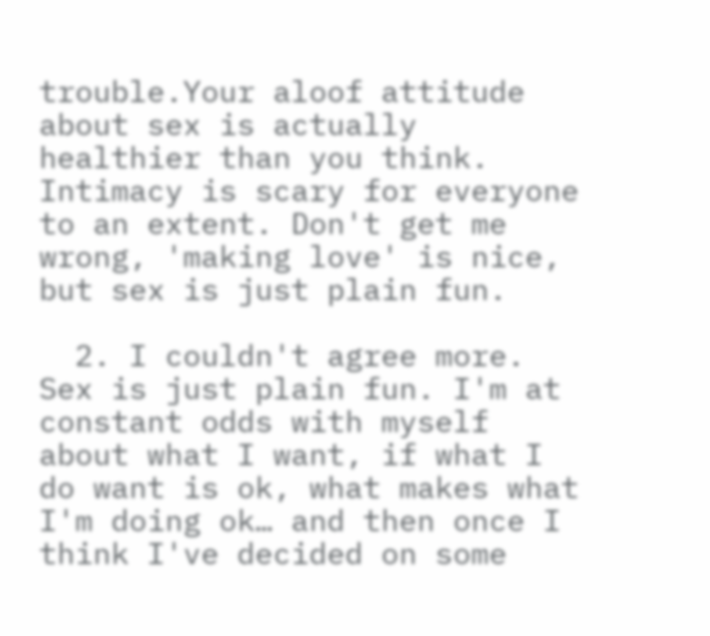trouble.Your aloof attitude about sex is actually healthier than you think. Intimacy is scary for everyone to an extent. Don't get me wrong, 'making love' is nice, but sex is just plain fun.

  2. I couldn't agree more. Sex is just plain fun. I'm at constant odds with myself about what I want, if what I do want is ok, what makes what I'm doing ok… and then once I think I've decided on some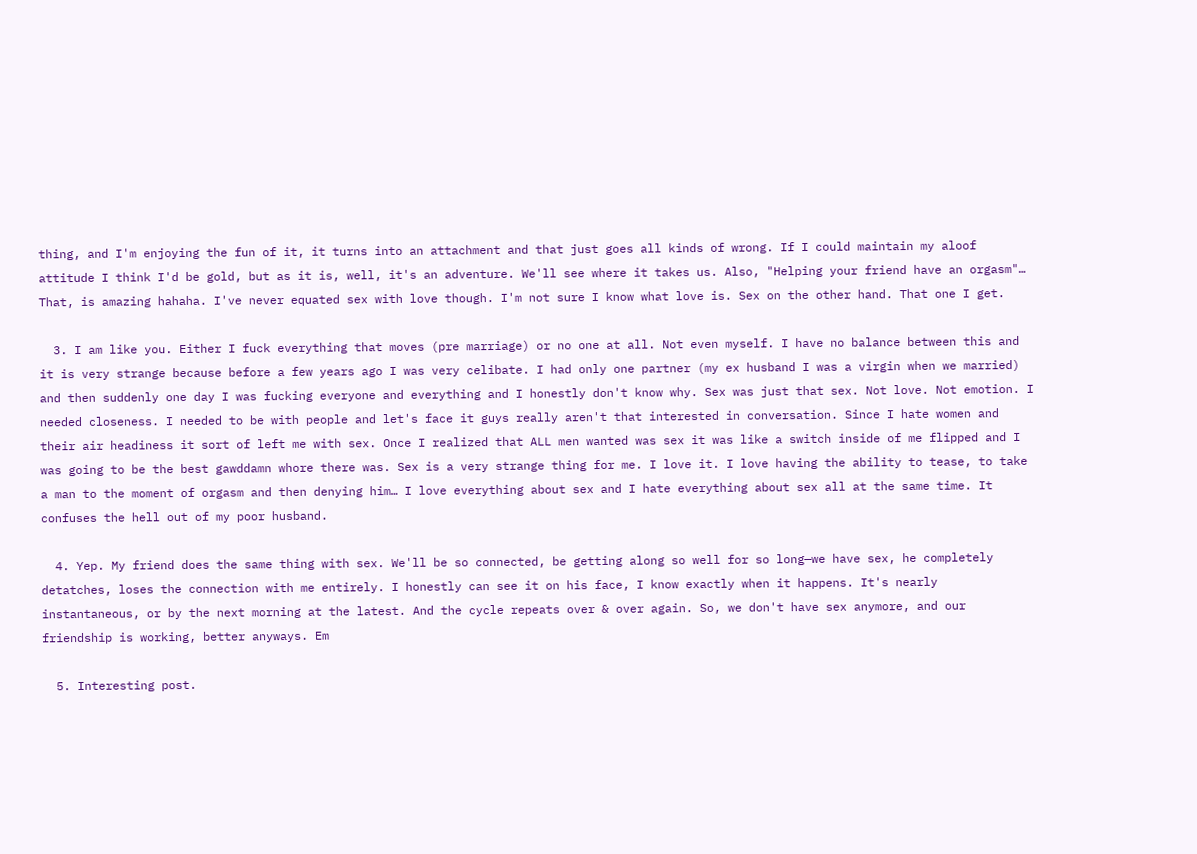thing, and I'm enjoying the fun of it, it turns into an attachment and that just goes all kinds of wrong. If I could maintain my aloof attitude I think I'd be gold, but as it is, well, it's an adventure. We'll see where it takes us. Also, "Helping your friend have an orgasm"… That, is amazing hahaha. I've never equated sex with love though. I'm not sure I know what love is. Sex on the other hand. That one I get.

  3. I am like you. Either I fuck everything that moves (pre marriage) or no one at all. Not even myself. I have no balance between this and it is very strange because before a few years ago I was very celibate. I had only one partner (my ex husband I was a virgin when we married) and then suddenly one day I was fucking everyone and everything and I honestly don't know why. Sex was just that sex. Not love. Not emotion. I needed closeness. I needed to be with people and let's face it guys really aren't that interested in conversation. Since I hate women and their air headiness it sort of left me with sex. Once I realized that ALL men wanted was sex it was like a switch inside of me flipped and I was going to be the best gawddamn whore there was. Sex is a very strange thing for me. I love it. I love having the ability to tease, to take a man to the moment of orgasm and then denying him… I love everything about sex and I hate everything about sex all at the same time. It confuses the hell out of my poor husband.

  4. Yep. My friend does the same thing with sex. We'll be so connected, be getting along so well for so long—we have sex, he completely detatches, loses the connection with me entirely. I honestly can see it on his face, I know exactly when it happens. It's nearly instantaneous, or by the next morning at the latest. And the cycle repeats over & over again. So, we don't have sex anymore, and our friendship is working, better anyways. Em

  5. Interesting post.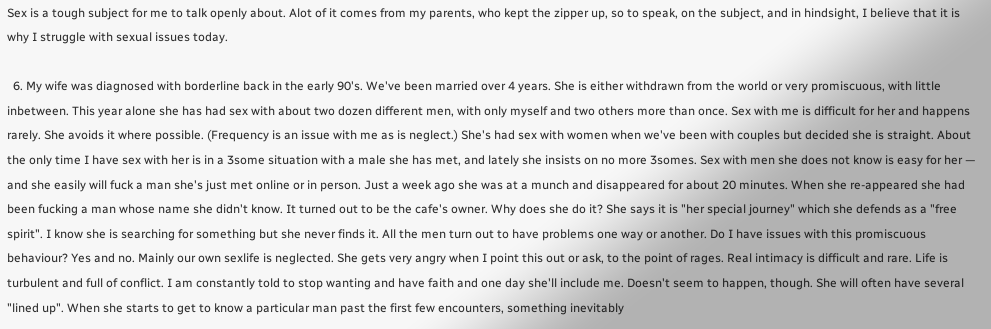Sex is a tough subject for me to talk openly about. Alot of it comes from my parents, who kept the zipper up, so to speak, on the subject, and in hindsight, I believe that it is why I struggle with sexual issues today.

  6. My wife was diagnosed with borderline back in the early 90's. We've been married over 4 years. She is either withdrawn from the world or very promiscuous, with little inbetween. This year alone she has had sex with about two dozen different men, with only myself and two others more than once. Sex with me is difficult for her and happens rarely. She avoids it where possible. (Frequency is an issue with me as is neglect.) She's had sex with women when we've been with couples but decided she is straight. About the only time I have sex with her is in a 3some situation with a male she has met, and lately she insists on no more 3somes. Sex with men she does not know is easy for her — and she easily will fuck a man she's just met online or in person. Just a week ago she was at a munch and disappeared for about 20 minutes. When she re-appeared she had been fucking a man whose name she didn't know. It turned out to be the cafe's owner. Why does she do it? She says it is "her special journey" which she defends as a "free spirit". I know she is searching for something but she never finds it. All the men turn out to have problems one way or another. Do I have issues with this promiscuous behaviour? Yes and no. Mainly our own sexlife is neglected. She gets very angry when I point this out or ask, to the point of rages. Real intimacy is difficult and rare. Life is turbulent and full of conflict. I am constantly told to stop wanting and have faith and one day she'll include me. Doesn't seem to happen, though. She will often have several "lined up". When she starts to get to know a particular man past the first few encounters, something inevitably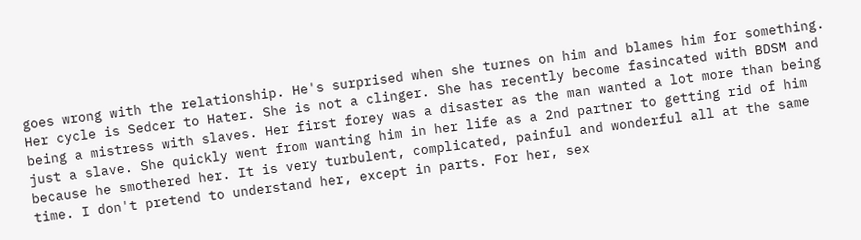goes wrong with the relationship. He's surprised when she turnes on him and blames him for something. Her cycle is Sedcer to Hater. She is not a clinger. She has recently become fasincated with BDSM and being a mistress with slaves. Her first forey was a disaster as the man wanted a lot more than being just a slave. She quickly went from wanting him in her life as a 2nd partner to getting rid of him because he smothered her. It is very turbulent, complicated, painful and wonderful all at the same time. I don't pretend to understand her, except in parts. For her, sex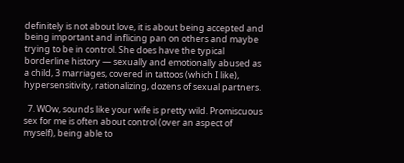definitely is not about love, it is about being accepted and being important and inflicing pan on others and maybe trying to be in control. She does have the typical borderline history — sexually and emotionally abused as a child, 3 marriages, covered in tattoos (which I like), hypersensitivity, rationalizing, dozens of sexual partners.

  7. WOw, sounds like your wife is pretty wild. Promiscuous sex for me is often about control (over an aspect of myself), being able to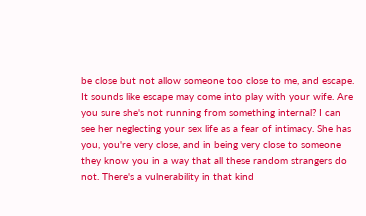be close but not allow someone too close to me, and escape. It sounds like escape may come into play with your wife. Are you sure she's not running from something internal? I can see her neglecting your sex life as a fear of intimacy. She has you, you're very close, and in being very close to someone they know you in a way that all these random strangers do not. There's a vulnerability in that kind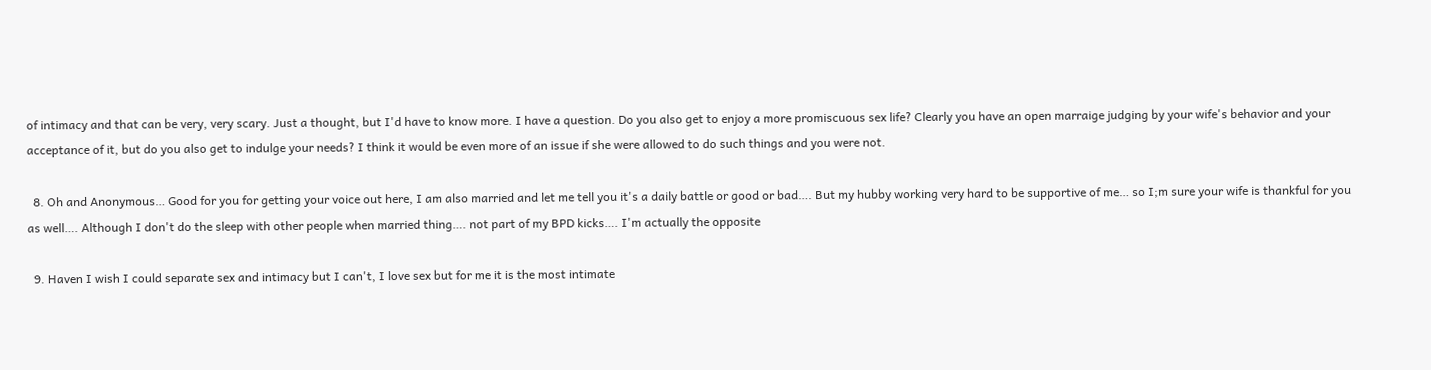of intimacy and that can be very, very scary. Just a thought, but I'd have to know more. I have a question. Do you also get to enjoy a more promiscuous sex life? Clearly you have an open marraige judging by your wife's behavior and your acceptance of it, but do you also get to indulge your needs? I think it would be even more of an issue if she were allowed to do such things and you were not.

  8. Oh and Anonymous… Good for you for getting your voice out here, I am also married and let me tell you it's a daily battle or good or bad…. But my hubby working very hard to be supportive of me… so I;m sure your wife is thankful for you as well…. Although I don't do the sleep with other people when married thing…. not part of my BPD kicks…. I'm actually the opposite

  9. Haven I wish I could separate sex and intimacy but I can't, I love sex but for me it is the most intimate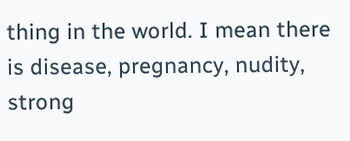thing in the world. I mean there is disease, pregnancy, nudity, strong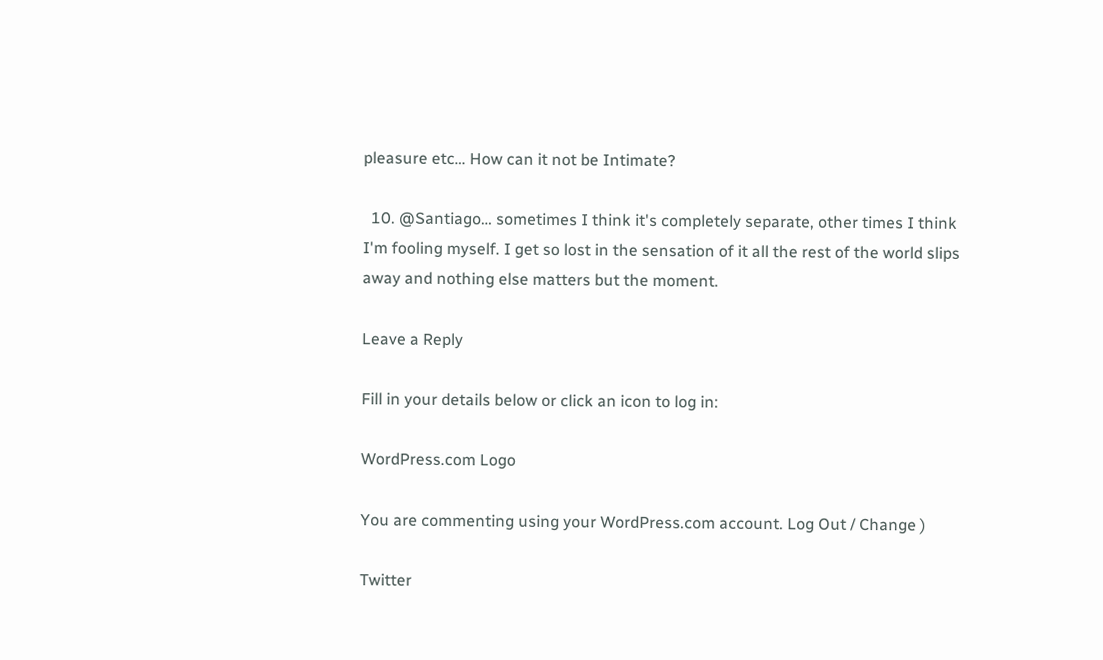pleasure etc… How can it not be Intimate?

  10. @Santiago… sometimes I think it's completely separate, other times I think I'm fooling myself. I get so lost in the sensation of it all the rest of the world slips away and nothing else matters but the moment.

Leave a Reply

Fill in your details below or click an icon to log in:

WordPress.com Logo

You are commenting using your WordPress.com account. Log Out / Change )

Twitter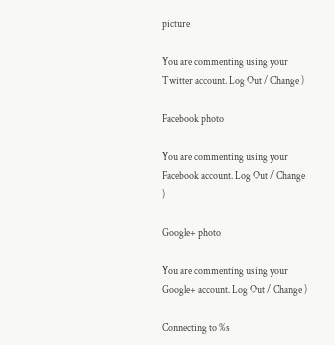picture

You are commenting using your Twitter account. Log Out / Change )

Facebook photo

You are commenting using your Facebook account. Log Out / Change )

Google+ photo

You are commenting using your Google+ account. Log Out / Change )

Connecting to %s